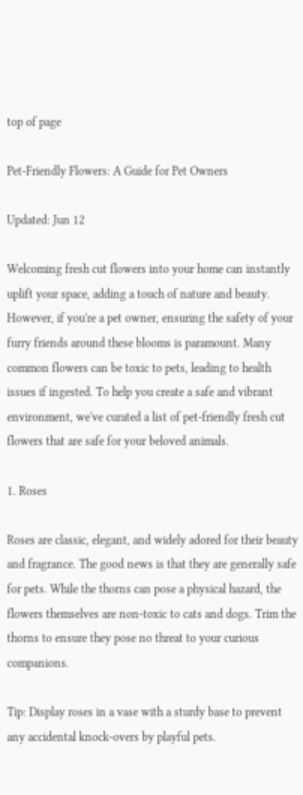top of page

Pet-Friendly Flowers: A Guide for Pet Owners

Updated: Jun 12

Welcoming fresh cut flowers into your home can instantly uplift your space, adding a touch of nature and beauty. However, if you're a pet owner, ensuring the safety of your furry friends around these blooms is paramount. Many common flowers can be toxic to pets, leading to health issues if ingested. To help you create a safe and vibrant environment, we've curated a list of pet-friendly fresh cut flowers that are safe for your beloved animals.

1. Roses

Roses are classic, elegant, and widely adored for their beauty and fragrance. The good news is that they are generally safe for pets. While the thorns can pose a physical hazard, the flowers themselves are non-toxic to cats and dogs. Trim the thorns to ensure they pose no threat to your curious companions.

Tip: Display roses in a vase with a sturdy base to prevent any accidental knock-overs by playful pets.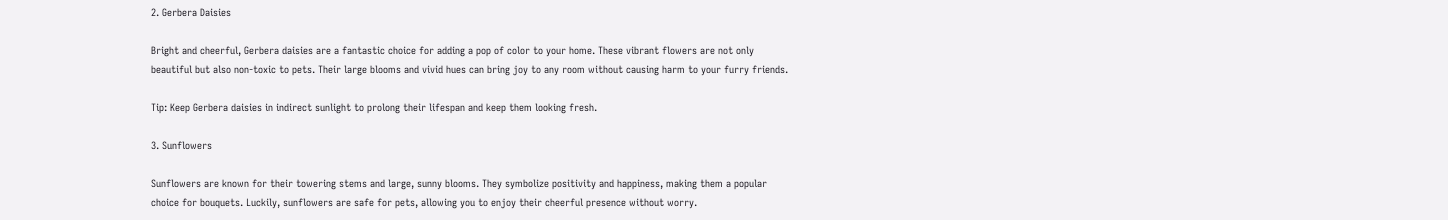2. Gerbera Daisies

Bright and cheerful, Gerbera daisies are a fantastic choice for adding a pop of color to your home. These vibrant flowers are not only beautiful but also non-toxic to pets. Their large blooms and vivid hues can bring joy to any room without causing harm to your furry friends.

Tip: Keep Gerbera daisies in indirect sunlight to prolong their lifespan and keep them looking fresh.

3. Sunflowers

Sunflowers are known for their towering stems and large, sunny blooms. They symbolize positivity and happiness, making them a popular choice for bouquets. Luckily, sunflowers are safe for pets, allowing you to enjoy their cheerful presence without worry.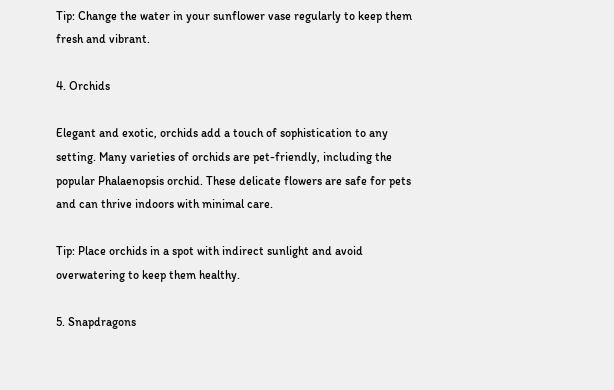Tip: Change the water in your sunflower vase regularly to keep them fresh and vibrant.

4. Orchids

Elegant and exotic, orchids add a touch of sophistication to any setting. Many varieties of orchids are pet-friendly, including the popular Phalaenopsis orchid. These delicate flowers are safe for pets and can thrive indoors with minimal care.

Tip: Place orchids in a spot with indirect sunlight and avoid overwatering to keep them healthy.

5. Snapdragons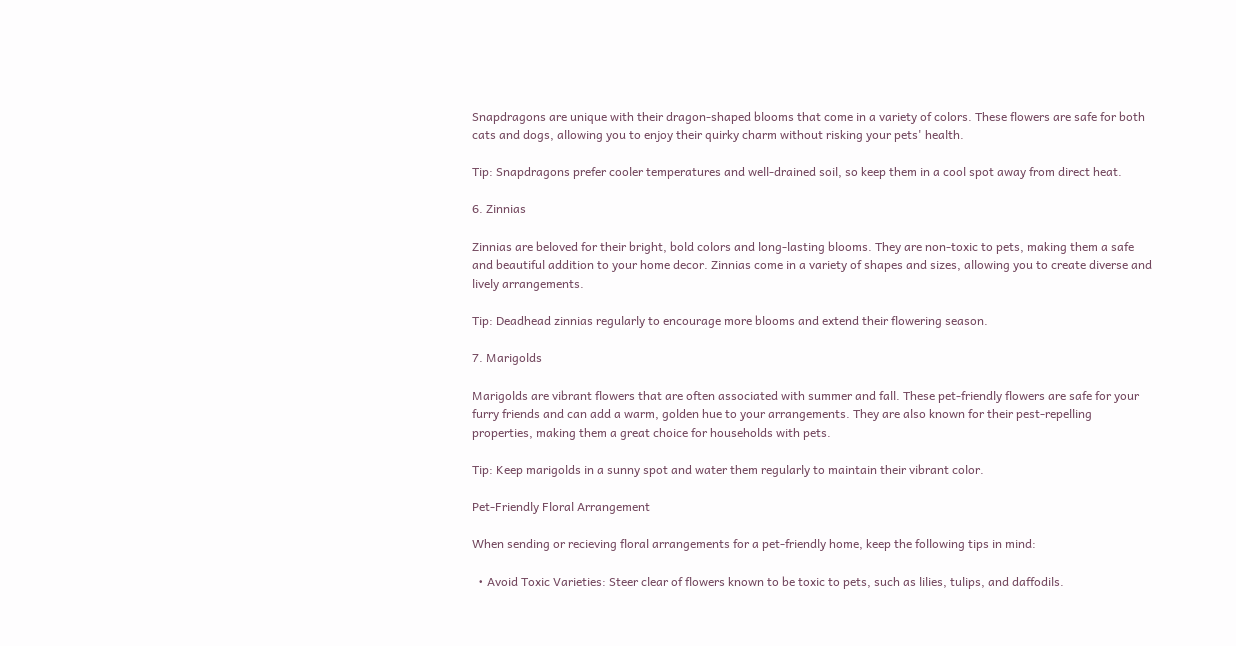Snapdragons are unique with their dragon-shaped blooms that come in a variety of colors. These flowers are safe for both cats and dogs, allowing you to enjoy their quirky charm without risking your pets' health.

Tip: Snapdragons prefer cooler temperatures and well-drained soil, so keep them in a cool spot away from direct heat.

6. Zinnias

Zinnias are beloved for their bright, bold colors and long-lasting blooms. They are non-toxic to pets, making them a safe and beautiful addition to your home decor. Zinnias come in a variety of shapes and sizes, allowing you to create diverse and lively arrangements.

Tip: Deadhead zinnias regularly to encourage more blooms and extend their flowering season.

7. Marigolds

Marigolds are vibrant flowers that are often associated with summer and fall. These pet-friendly flowers are safe for your furry friends and can add a warm, golden hue to your arrangements. They are also known for their pest-repelling properties, making them a great choice for households with pets.

Tip: Keep marigolds in a sunny spot and water them regularly to maintain their vibrant color.

Pet-Friendly Floral Arrangement

When sending or recieving floral arrangements for a pet-friendly home, keep the following tips in mind:

  • Avoid Toxic Varieties: Steer clear of flowers known to be toxic to pets, such as lilies, tulips, and daffodils.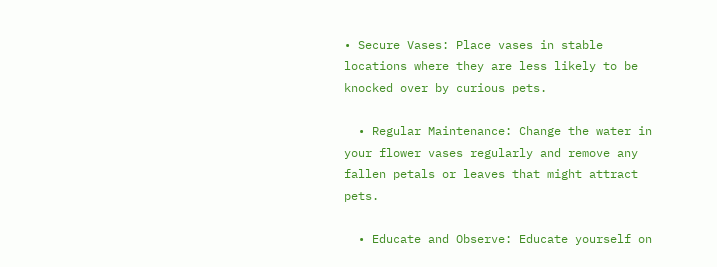• Secure Vases: Place vases in stable locations where they are less likely to be knocked over by curious pets.

  • Regular Maintenance: Change the water in your flower vases regularly and remove any fallen petals or leaves that might attract pets.

  • Educate and Observe: Educate yourself on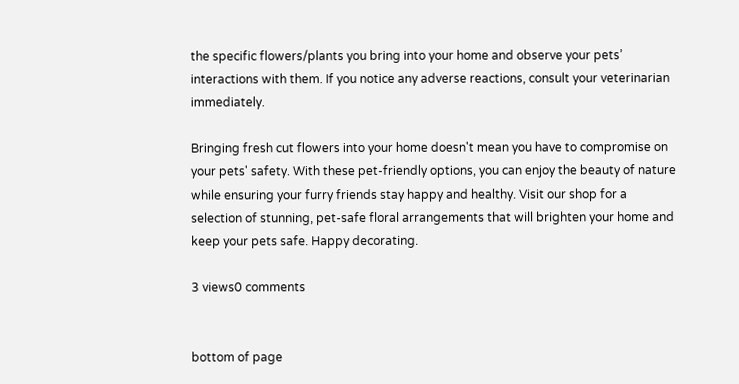the specific flowers/plants you bring into your home and observe your pets’ interactions with them. If you notice any adverse reactions, consult your veterinarian immediately.

Bringing fresh cut flowers into your home doesn't mean you have to compromise on your pets' safety. With these pet-friendly options, you can enjoy the beauty of nature while ensuring your furry friends stay happy and healthy. Visit our shop for a selection of stunning, pet-safe floral arrangements that will brighten your home and keep your pets safe. Happy decorating.

3 views0 comments


bottom of page